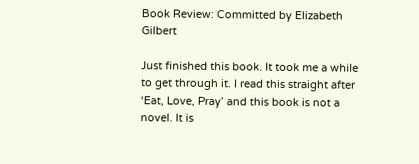Book Review: Committed by Elizabeth Gilbert

Just finished this book. It took me a while to get through it. I read this straight after ‘Eat, Love, Pray’ and this book is not a novel. It is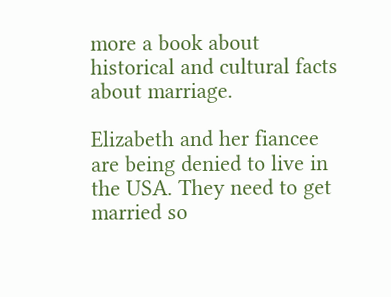more a book about historical and cultural facts about marriage.

Elizabeth and her fiancee are being denied to live in the USA. They need to get married so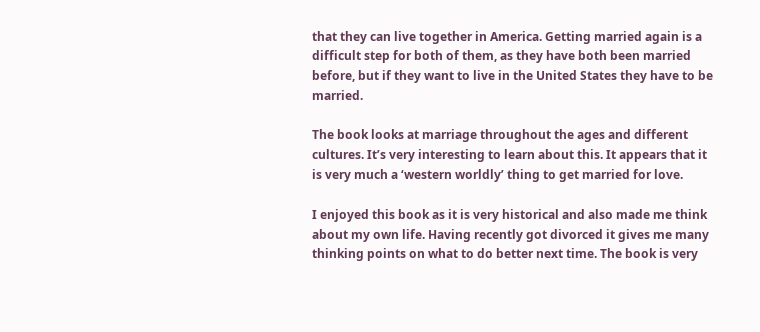that they can live together in America. Getting married again is a difficult step for both of them, as they have both been married before, but if they want to live in the United States they have to be married.

The book looks at marriage throughout the ages and different cultures. It’s very interesting to learn about this. It appears that it is very much a ‘western worldly’ thing to get married for love.

I enjoyed this book as it is very historical and also made me think about my own life. Having recently got divorced it gives me many thinking points on what to do better next time. The book is very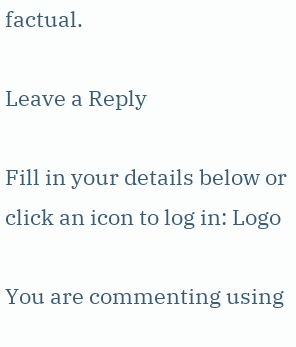factual.

Leave a Reply

Fill in your details below or click an icon to log in: Logo

You are commenting using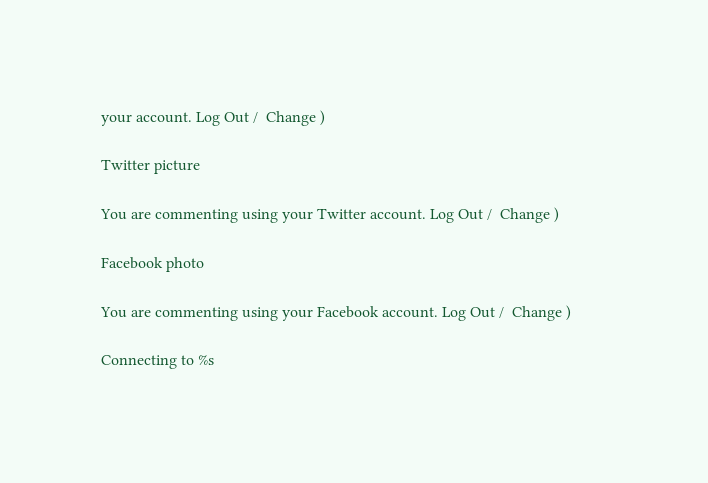your account. Log Out /  Change )

Twitter picture

You are commenting using your Twitter account. Log Out /  Change )

Facebook photo

You are commenting using your Facebook account. Log Out /  Change )

Connecting to %s